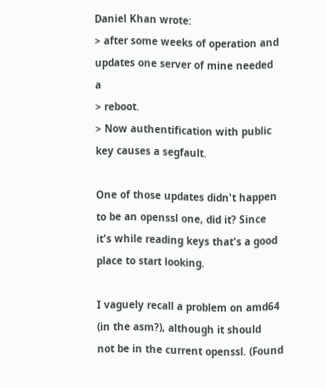Daniel Khan wrote:
> after some weeks of operation and updates one server of mine needed a
> reboot.
> Now authentification with public key causes a segfault.

One of those updates didn't happen to be an openssl one, did it? Since
it's while reading keys that's a good place to start looking.

I vaguely recall a problem on amd64 (in the asm?), although it should
not be in the current openssl. (Found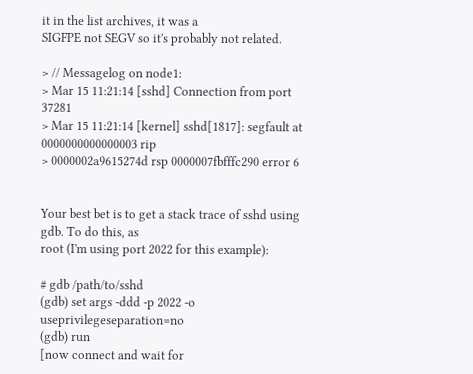it in the list archives, it was a
SIGFPE not SEGV so it's probably not related.

> // Messagelog on node1:
> Mar 15 11:21:14 [sshd] Connection from port 37281
> Mar 15 11:21:14 [kernel] sshd[1817]: segfault at 0000000000000003 rip
> 0000002a9615274d rsp 0000007fbfffc290 error 6


Your best bet is to get a stack trace of sshd using gdb. To do this, as
root (I'm using port 2022 for this example):

# gdb /path/to/sshd
(gdb) set args -ddd -p 2022 -o useprivilegeseparation=no
(gdb) run
[now connect and wait for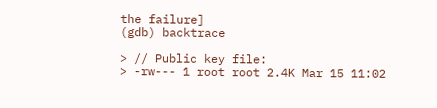the failure]
(gdb) backtrace

> // Public key file:
> -rw--- 1 root root 2.4K Mar 15 11:02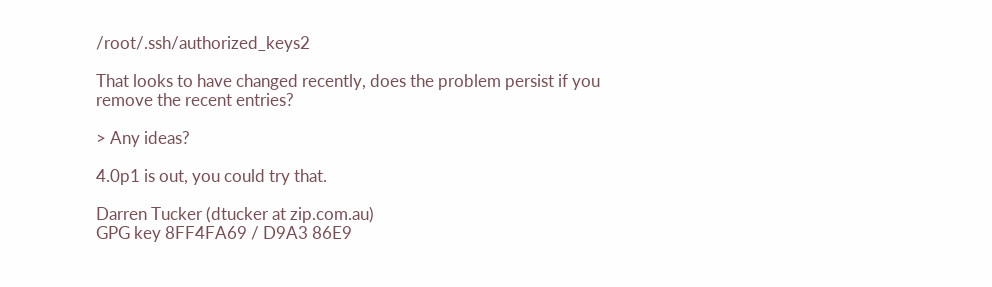/root/.ssh/authorized_keys2

That looks to have changed recently, does the problem persist if you
remove the recent entries?

> Any ideas?

4.0p1 is out, you could try that.

Darren Tucker (dtucker at zip.com.au)
GPG key 8FF4FA69 / D9A3 86E9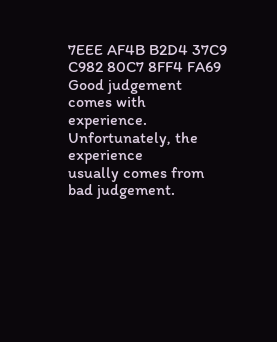7EEE AF4B B2D4 37C9 C982 80C7 8FF4 FA69
Good judgement comes with experience. Unfortunately, the experience
usually comes from bad judgement.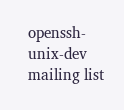openssh-unix-dev mailing list